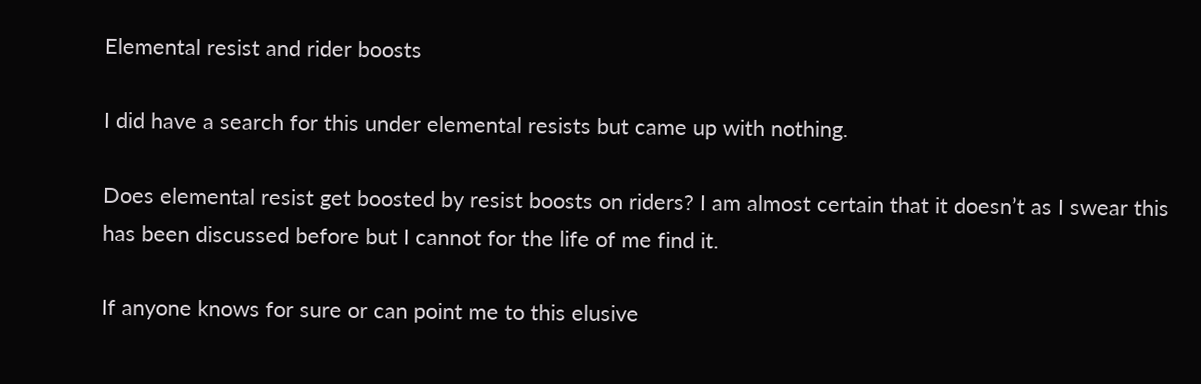Elemental resist and rider boosts

I did have a search for this under elemental resists but came up with nothing.

Does elemental resist get boosted by resist boosts on riders? I am almost certain that it doesn’t as I swear this has been discussed before but I cannot for the life of me find it.

If anyone knows for sure or can point me to this elusive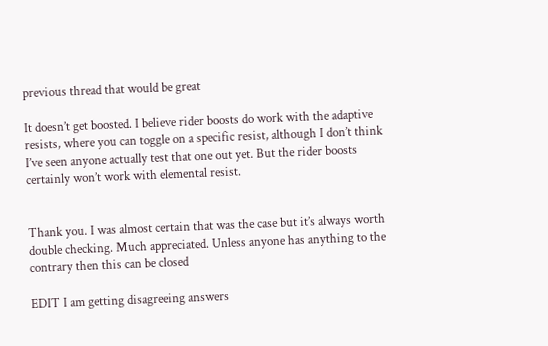previous thread that would be great

It doesn’t get boosted. I believe rider boosts do work with the adaptive resists, where you can toggle on a specific resist, although I don’t think I’ve seen anyone actually test that one out yet. But the rider boosts certainly won’t work with elemental resist.


Thank you. I was almost certain that was the case but it’s always worth double checking. Much appreciated. Unless anyone has anything to the contrary then this can be closed

EDIT I am getting disagreeing answers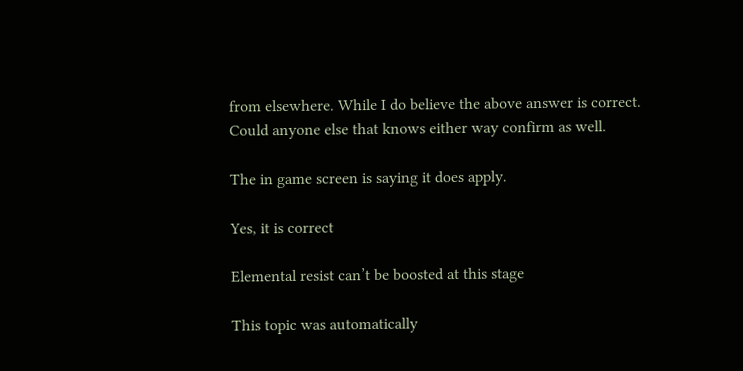from elsewhere. While I do believe the above answer is correct. Could anyone else that knows either way confirm as well.

The in game screen is saying it does apply.

Yes, it is correct

Elemental resist can’t be boosted at this stage

This topic was automatically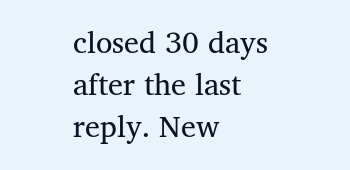closed 30 days after the last reply. New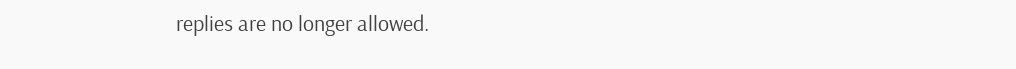replies are no longer allowed.